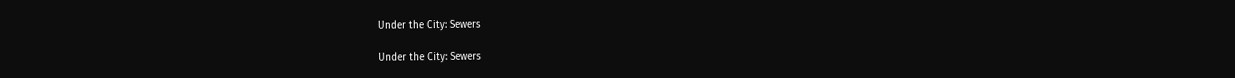Under the City: Sewers

Under the City: Sewers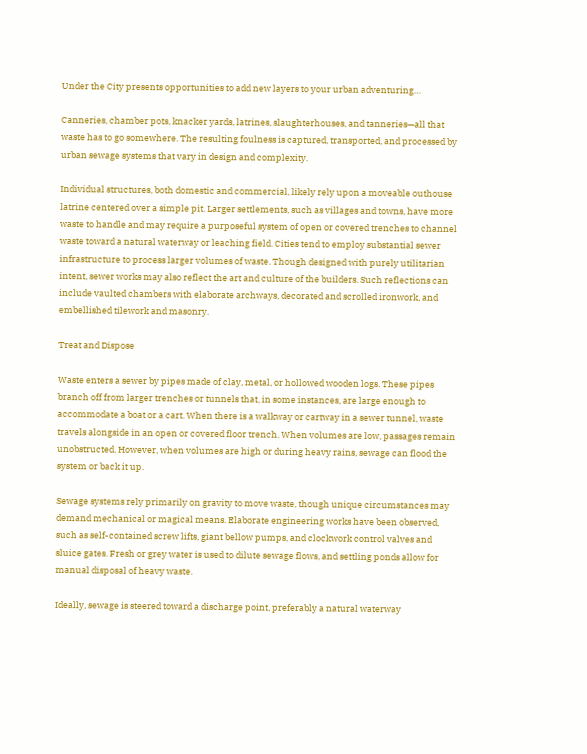Under the City presents opportunities to add new layers to your urban adventuring…

Canneries, chamber pots, knacker yards, latrines, slaughterhouses, and tanneries—all that waste has to go somewhere. The resulting foulness is captured, transported, and processed by urban sewage systems that vary in design and complexity.

Individual structures, both domestic and commercial, likely rely upon a moveable outhouse latrine centered over a simple pit. Larger settlements, such as villages and towns, have more waste to handle and may require a purposeful system of open or covered trenches to channel waste toward a natural waterway or leaching field. Cities tend to employ substantial sewer infrastructure to process larger volumes of waste. Though designed with purely utilitarian intent, sewer works may also reflect the art and culture of the builders. Such reflections can include vaulted chambers with elaborate archways, decorated and scrolled ironwork, and embellished tilework and masonry.

Treat and Dispose

Waste enters a sewer by pipes made of clay, metal, or hollowed wooden logs. These pipes branch off from larger trenches or tunnels that, in some instances, are large enough to accommodate a boat or a cart. When there is a walkway or cartway in a sewer tunnel, waste travels alongside in an open or covered floor trench. When volumes are low, passages remain unobstructed. However, when volumes are high or during heavy rains, sewage can flood the system or back it up.

Sewage systems rely primarily on gravity to move waste, though unique circumstances may demand mechanical or magical means. Elaborate engineering works have been observed, such as self-contained screw lifts, giant bellow pumps, and clockwork control valves and sluice gates. Fresh or grey water is used to dilute sewage flows, and settling ponds allow for manual disposal of heavy waste.

Ideally, sewage is steered toward a discharge point, preferably a natural waterway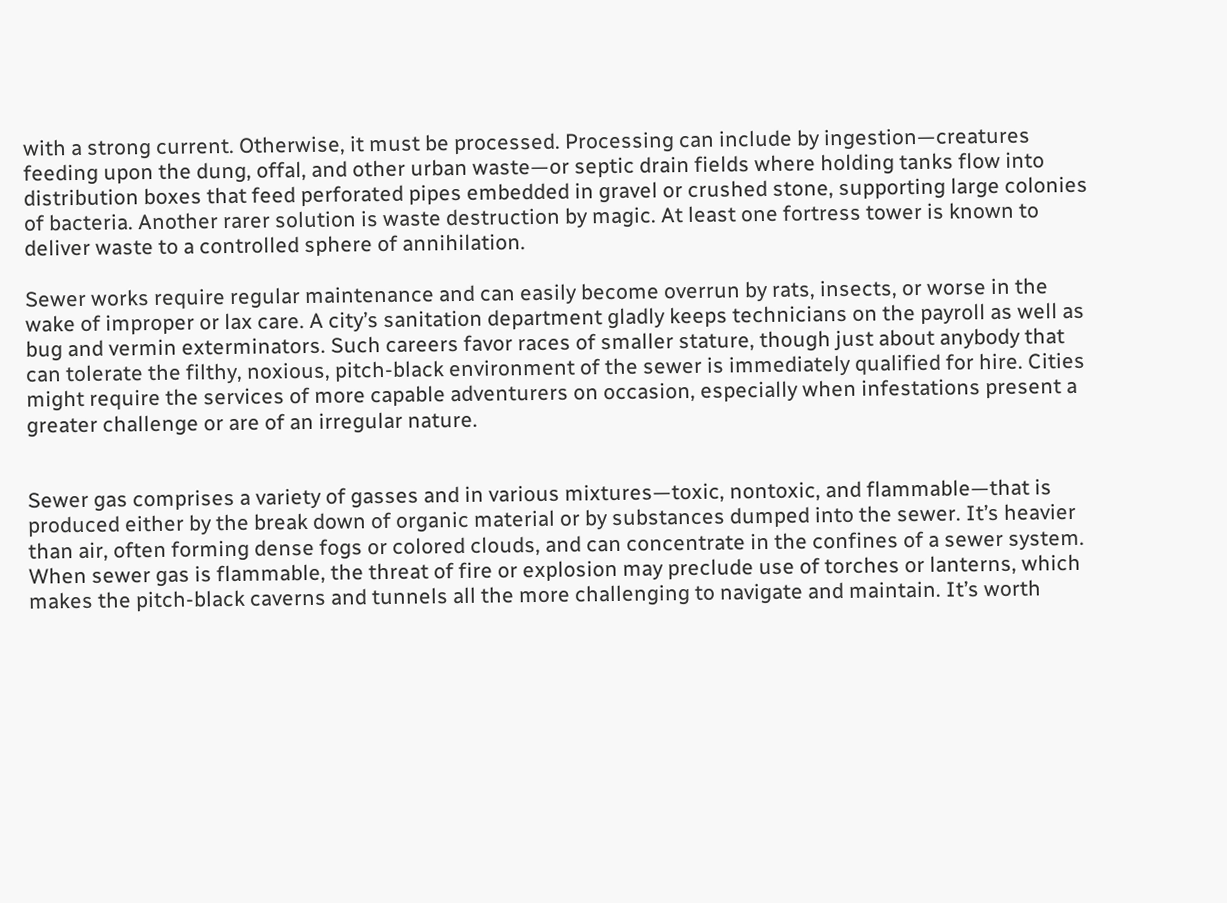with a strong current. Otherwise, it must be processed. Processing can include by ingestion—creatures feeding upon the dung, offal, and other urban waste—or septic drain fields where holding tanks flow into distribution boxes that feed perforated pipes embedded in gravel or crushed stone, supporting large colonies of bacteria. Another rarer solution is waste destruction by magic. At least one fortress tower is known to deliver waste to a controlled sphere of annihilation.

Sewer works require regular maintenance and can easily become overrun by rats, insects, or worse in the wake of improper or lax care. A city’s sanitation department gladly keeps technicians on the payroll as well as bug and vermin exterminators. Such careers favor races of smaller stature, though just about anybody that can tolerate the filthy, noxious, pitch-black environment of the sewer is immediately qualified for hire. Cities might require the services of more capable adventurers on occasion, especially when infestations present a greater challenge or are of an irregular nature.


Sewer gas comprises a variety of gasses and in various mixtures—toxic, nontoxic, and flammable—that is produced either by the break down of organic material or by substances dumped into the sewer. It’s heavier than air, often forming dense fogs or colored clouds, and can concentrate in the confines of a sewer system. When sewer gas is flammable, the threat of fire or explosion may preclude use of torches or lanterns, which makes the pitch-black caverns and tunnels all the more challenging to navigate and maintain. It’s worth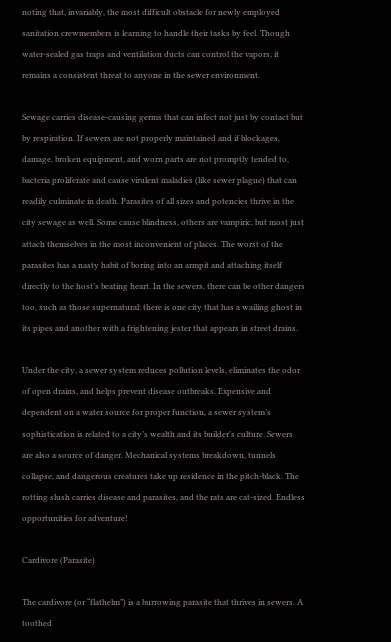noting that, invariably, the most difficult obstacle for newly employed sanitation crewmembers is learning to handle their tasks by feel. Though water-sealed gas traps and ventilation ducts can control the vapors, it remains a consistent threat to anyone in the sewer environment.

Sewage carries disease-causing germs that can infect not just by contact but by respiration. If sewers are not properly maintained and if blockages, damage, broken equipment, and worn parts are not promptly tended to, bacteria proliferate and cause virulent maladies (like sewer plague) that can readily culminate in death. Parasites of all sizes and potencies thrive in the city sewage as well. Some cause blindness, others are vampiric, but most just attach themselves in the most inconvenient of places. The worst of the parasites has a nasty habit of boring into an armpit and attaching itself directly to the host’s beating heart. In the sewers, there can be other dangers too, such as those supernatural: there is one city that has a wailing ghost in its pipes and another with a frightening jester that appears in street drains.

Under the city, a sewer system reduces pollution levels, eliminates the odor of open drains, and helps prevent disease outbreaks. Expensive and dependent on a water source for proper function, a sewer system’s sophistication is related to a city’s wealth and its builder’s culture. Sewers are also a source of danger. Mechanical systems breakdown, tunnels collapse, and dangerous creatures take up residence in the pitch-black. The rotting slush carries disease and parasites, and the rats are cat-sized. Endless opportunities for adventure!

Cardivore (Parasite)

The cardivore (or “flathelm”) is a burrowing parasite that thrives in sewers. A toothed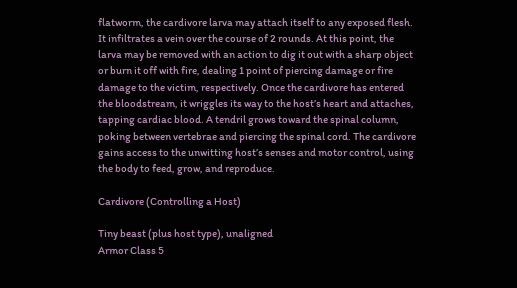flatworm, the cardivore larva may attach itself to any exposed flesh. It infiltrates a vein over the course of 2 rounds. At this point, the larva may be removed with an action to dig it out with a sharp object or burn it off with fire, dealing 1 point of piercing damage or fire damage to the victim, respectively. Once the cardivore has entered the bloodstream, it wriggles its way to the host’s heart and attaches, tapping cardiac blood. A tendril grows toward the spinal column, poking between vertebrae and piercing the spinal cord. The cardivore gains access to the unwitting host’s senses and motor control, using the body to feed, grow, and reproduce.

Cardivore (Controlling a Host)

Tiny beast (plus host type), unaligned
Armor Class 5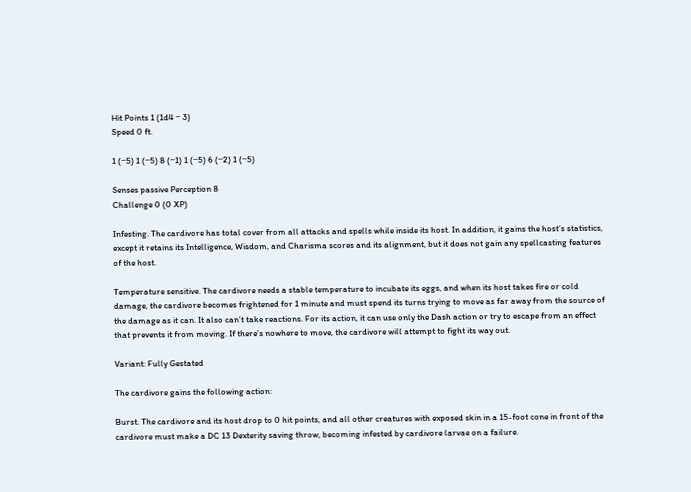Hit Points 1 (1d4 − 3)
Speed 0 ft.

1 (−5) 1 (−5) 8 (−1) 1 (−5) 6 (−2) 1 (−5)

Senses passive Perception 8
Challenge 0 (0 XP)

Infesting. The cardivore has total cover from all attacks and spells while inside its host. In addition, it gains the host’s statistics, except it retains its Intelligence, Wisdom, and Charisma scores and its alignment, but it does not gain any spellcasting features of the host.

Temperature sensitive. The cardivore needs a stable temperature to incubate its eggs, and when its host takes fire or cold damage, the cardivore becomes frightened for 1 minute and must spend its turns trying to move as far away from the source of the damage as it can. It also can’t take reactions. For its action, it can use only the Dash action or try to escape from an effect that prevents it from moving. If there’s nowhere to move, the cardivore will attempt to fight its way out.

Variant: Fully Gestated

The cardivore gains the following action:

Burst. The cardivore and its host drop to 0 hit points, and all other creatures with exposed skin in a 15-foot cone in front of the cardivore must make a DC 13 Dexterity saving throw, becoming infested by cardivore larvae on a failure.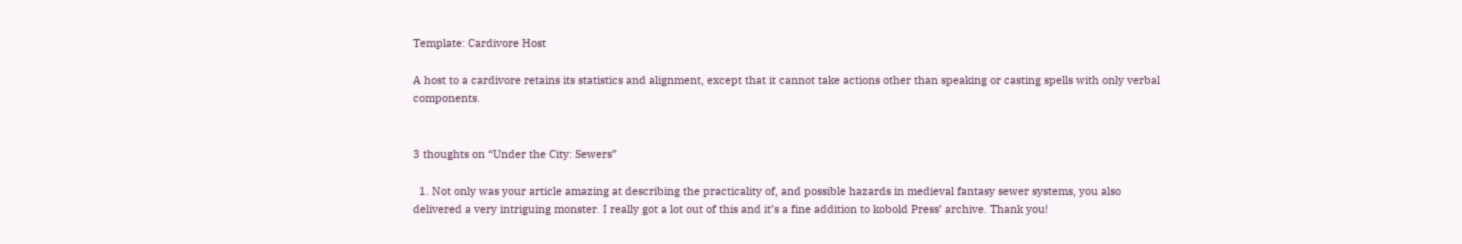Template: Cardivore Host

A host to a cardivore retains its statistics and alignment, except that it cannot take actions other than speaking or casting spells with only verbal components.


3 thoughts on “Under the City: Sewers”

  1. Not only was your article amazing at describing the practicality of, and possible hazards in medieval fantasy sewer systems, you also delivered a very intriguing monster. I really got a lot out of this and it’s a fine addition to kobold Press’ archive. Thank you!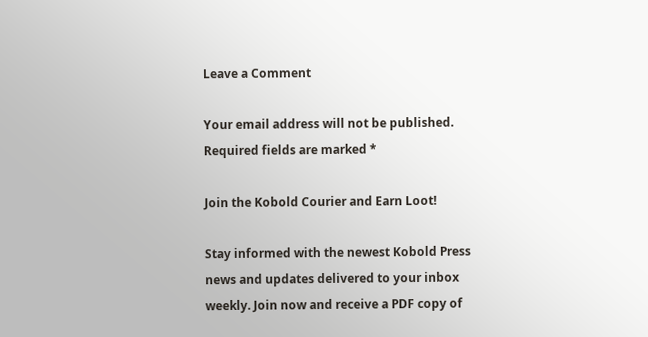Leave a Comment

Your email address will not be published. Required fields are marked *

Join the Kobold Courier and Earn Loot!

Stay informed with the newest Kobold Press news and updates delivered to your inbox weekly. Join now and receive a PDF copy of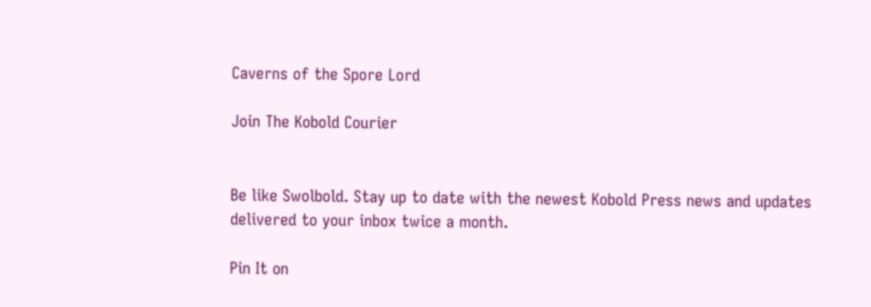Caverns of the Spore Lord

Join The Kobold Courier


Be like Swolbold. Stay up to date with the newest Kobold Press news and updates delivered to your inbox twice a month.

Pin It on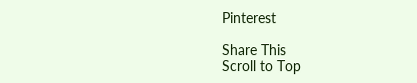Pinterest

Share This
Scroll to Top